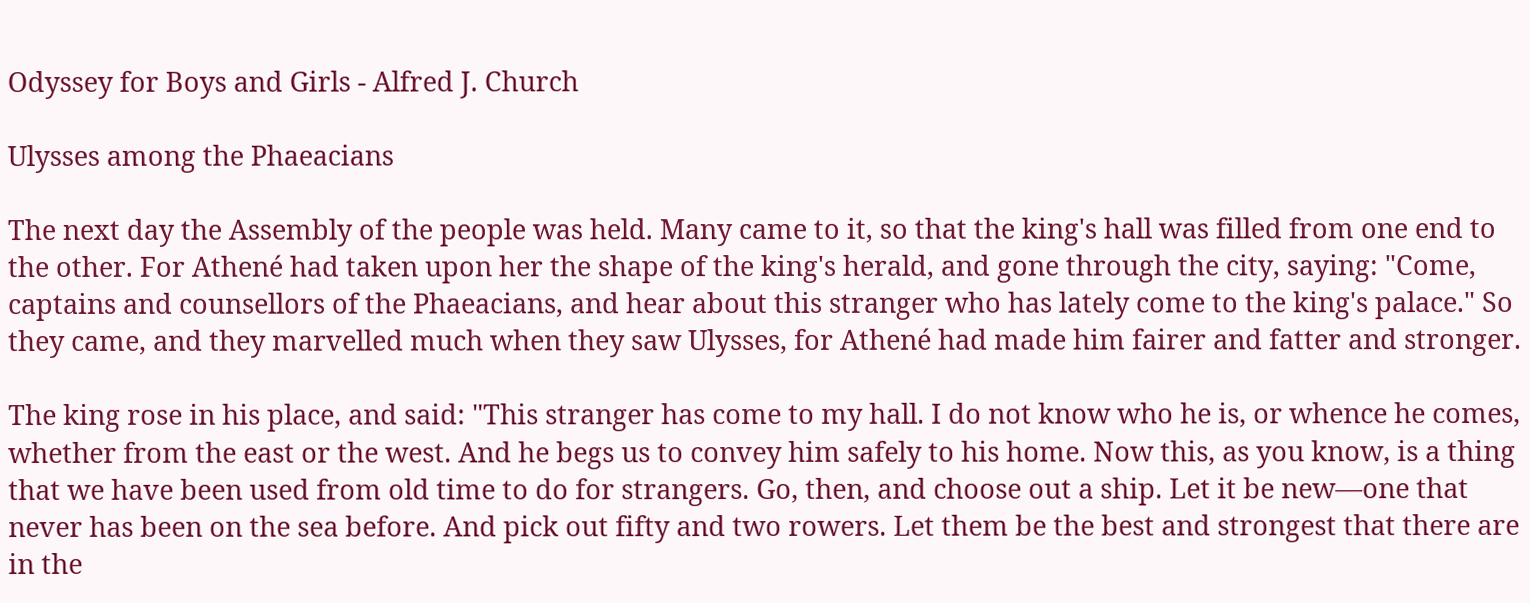Odyssey for Boys and Girls - Alfred J. Church

Ulysses among the Phaeacians

The next day the Assembly of the people was held. Many came to it, so that the king's hall was filled from one end to the other. For Athené had taken upon her the shape of the king's herald, and gone through the city, saying: "Come, captains and counsellors of the Phaeacians, and hear about this stranger who has lately come to the king's palace." So they came, and they marvelled much when they saw Ulysses, for Athené had made him fairer and fatter and stronger.

The king rose in his place, and said: "This stranger has come to my hall. I do not know who he is, or whence he comes, whether from the east or the west. And he begs us to convey him safely to his home. Now this, as you know, is a thing that we have been used from old time to do for strangers. Go, then, and choose out a ship. Let it be new—one that never has been on the sea before. And pick out fifty and two rowers. Let them be the best and strongest that there are in the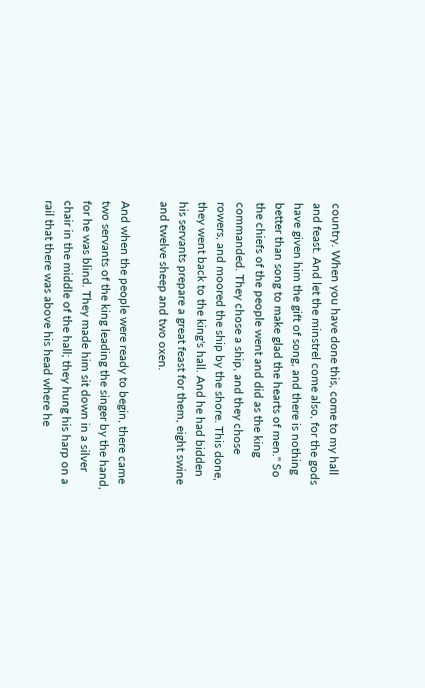country. When you have done this, come to my hall and feast. And let the minstrel come also, for the gods have given him the gift of song, and there is nothing better than song to make glad the hearts of men." So the chiefs of the people went and did as the king commanded. They chose a ship, and they chose rowers, and moored the ship by the shore. This done, they went back to the king's hall. And he had bidden his servants prepare a great feast for them, eight swine and twelve sheep and two oxen.

And when the people were ready to begin, there came two servants of the king leading the singer by the hand, for he was blind. They made him sit down in a silver chair in the middle of the hall; they hung his harp on a rail that there was above his head where he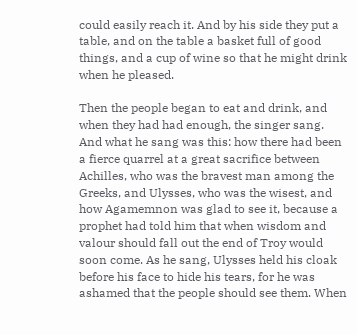could easily reach it. And by his side they put a table, and on the table a basket full of good things, and a cup of wine so that he might drink when he pleased.

Then the people began to eat and drink, and when they had had enough, the singer sang. And what he sang was this: how there had been a fierce quarrel at a great sacrifice between Achilles, who was the bravest man among the Greeks, and Ulysses, who was the wisest, and how Agamemnon was glad to see it, because a prophet had told him that when wisdom and valour should fall out the end of Troy would soon come. As he sang, Ulysses held his cloak before his face to hide his tears, for he was ashamed that the people should see them. When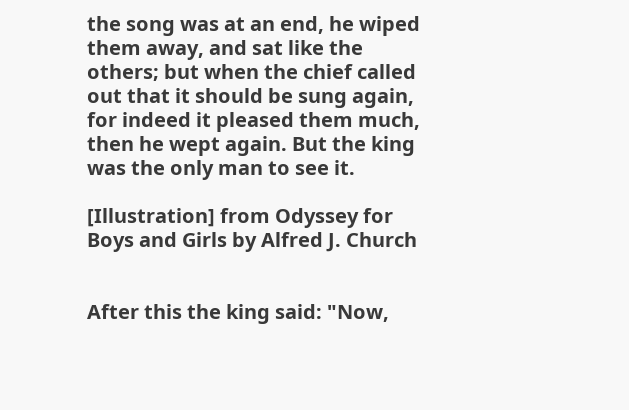the song was at an end, he wiped them away, and sat like the others; but when the chief called out that it should be sung again, for indeed it pleased them much, then he wept again. But the king was the only man to see it.

[Illustration] from Odyssey for Boys and Girls by Alfred J. Church


After this the king said: "Now,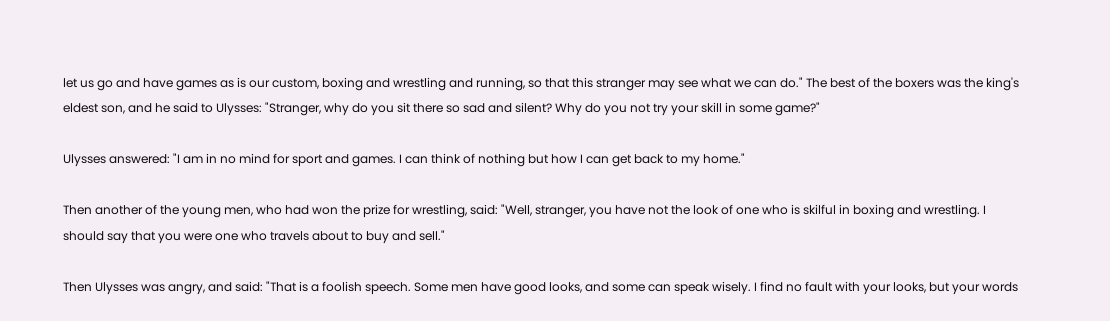let us go and have games as is our custom, boxing and wrestling and running, so that this stranger may see what we can do." The best of the boxers was the king's eldest son, and he said to Ulysses: "Stranger, why do you sit there so sad and silent? Why do you not try your skill in some game?"

Ulysses answered: "I am in no mind for sport and games. I can think of nothing but how I can get back to my home."

Then another of the young men, who had won the prize for wrestling, said: "Well, stranger, you have not the look of one who is skilful in boxing and wrestling. I should say that you were one who travels about to buy and sell."

Then Ulysses was angry, and said: "That is a foolish speech. Some men have good looks, and some can speak wisely. I find no fault with your looks, but your words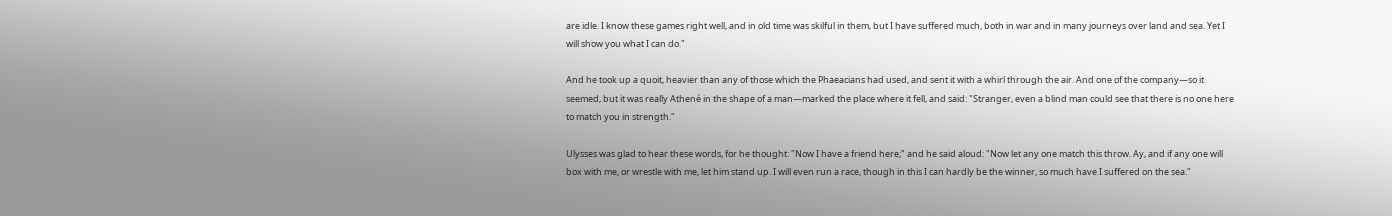are idle. I know these games right well, and in old time was skilful in them, but I have suffered much, both in war and in many journeys over land and sea. Yet I will show you what I can do."

And he took up a quoit, heavier than any of those which the Phaeacians had used, and sent it with a whirl through the air. And one of the company—so it seemed, but it was really Athené in the shape of a man—marked the place where it fell, and said: "Stranger, even a blind man could see that there is no one here to match you in strength."

Ulysses was glad to hear these words, for he thought: "Now I have a friend here;" and he said aloud: "Now let any one match this throw. Ay, and if any one will box with me, or wrestle with me, let him stand up. I will even run a race, though in this I can hardly be the winner, so much have I suffered on the sea."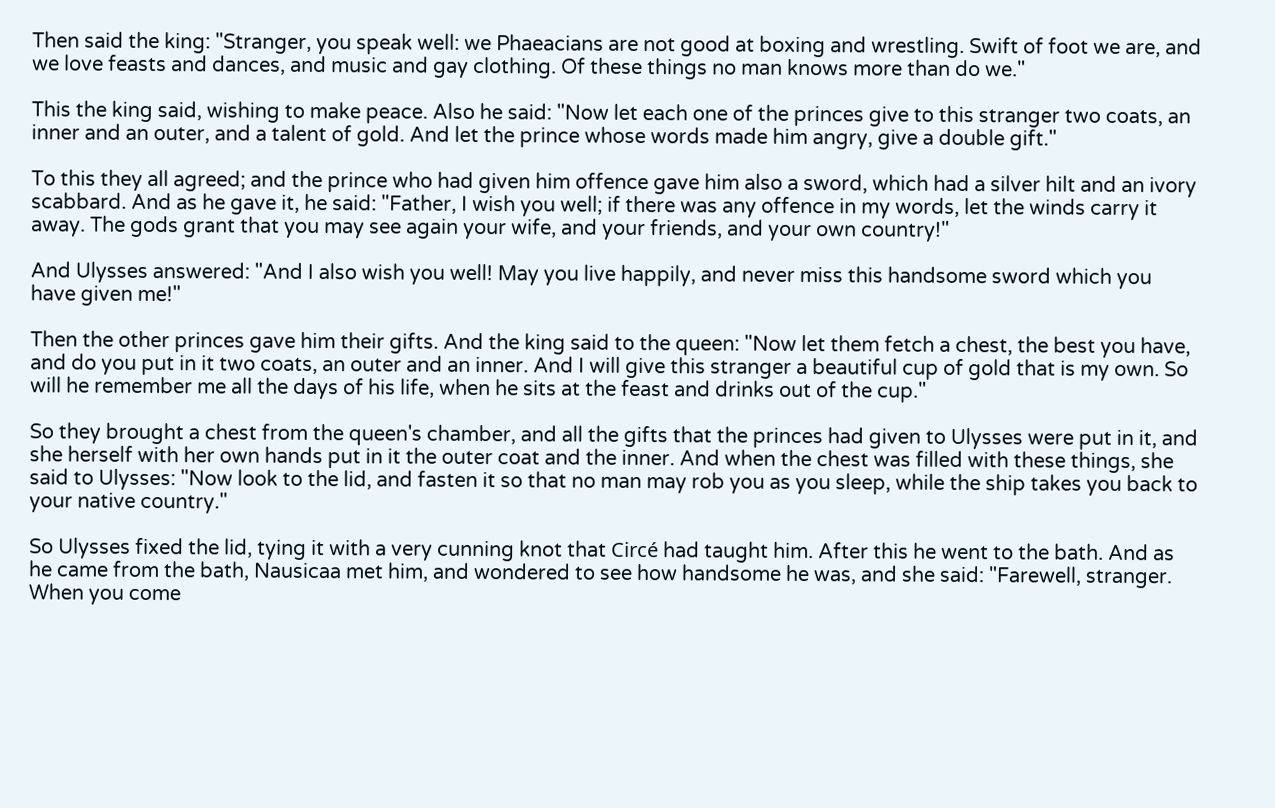Then said the king: "Stranger, you speak well: we Phaeacians are not good at boxing and wrestling. Swift of foot we are, and we love feasts and dances, and music and gay clothing. Of these things no man knows more than do we."

This the king said, wishing to make peace. Also he said: "Now let each one of the princes give to this stranger two coats, an inner and an outer, and a talent of gold. And let the prince whose words made him angry, give a double gift."

To this they all agreed; and the prince who had given him offence gave him also a sword, which had a silver hilt and an ivory scabbard. And as he gave it, he said: "Father, I wish you well; if there was any offence in my words, let the winds carry it away. The gods grant that you may see again your wife, and your friends, and your own country!"

And Ulysses answered: "And I also wish you well! May you live happily, and never miss this handsome sword which you have given me!"

Then the other princes gave him their gifts. And the king said to the queen: "Now let them fetch a chest, the best you have, and do you put in it two coats, an outer and an inner. And I will give this stranger a beautiful cup of gold that is my own. So will he remember me all the days of his life, when he sits at the feast and drinks out of the cup."

So they brought a chest from the queen's chamber, and all the gifts that the princes had given to Ulysses were put in it, and she herself with her own hands put in it the outer coat and the inner. And when the chest was filled with these things, she said to Ulysses: "Now look to the lid, and fasten it so that no man may rob you as you sleep, while the ship takes you back to your native country."

So Ulysses fixed the lid, tying it with a very cunning knot that Circé had taught him. After this he went to the bath. And as he came from the bath, Nausicaa met him, and wondered to see how handsome he was, and she said: "Farewell, stranger. When you come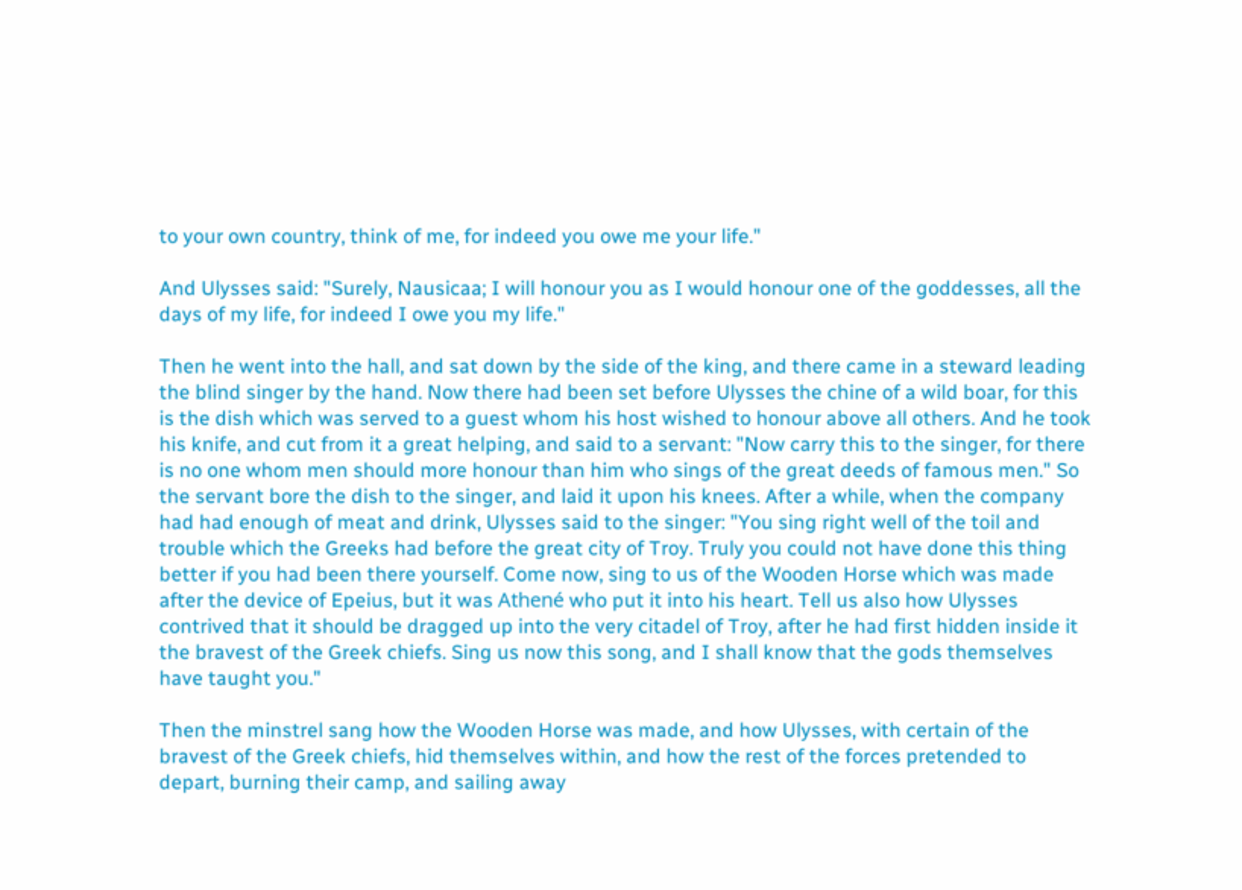to your own country, think of me, for indeed you owe me your life."

And Ulysses said: "Surely, Nausicaa; I will honour you as I would honour one of the goddesses, all the days of my life, for indeed I owe you my life."

Then he went into the hall, and sat down by the side of the king, and there came in a steward leading the blind singer by the hand. Now there had been set before Ulysses the chine of a wild boar, for this is the dish which was served to a guest whom his host wished to honour above all others. And he took his knife, and cut from it a great helping, and said to a servant: "Now carry this to the singer, for there is no one whom men should more honour than him who sings of the great deeds of famous men." So the servant bore the dish to the singer, and laid it upon his knees. After a while, when the company had had enough of meat and drink, Ulysses said to the singer: "You sing right well of the toil and trouble which the Greeks had before the great city of Troy. Truly you could not have done this thing better if you had been there yourself. Come now, sing to us of the Wooden Horse which was made after the device of Epeius, but it was Athené who put it into his heart. Tell us also how Ulysses contrived that it should be dragged up into the very citadel of Troy, after he had first hidden inside it the bravest of the Greek chiefs. Sing us now this song, and I shall know that the gods themselves have taught you."

Then the minstrel sang how the Wooden Horse was made, and how Ulysses, with certain of the bravest of the Greek chiefs, hid themselves within, and how the rest of the forces pretended to depart, burning their camp, and sailing away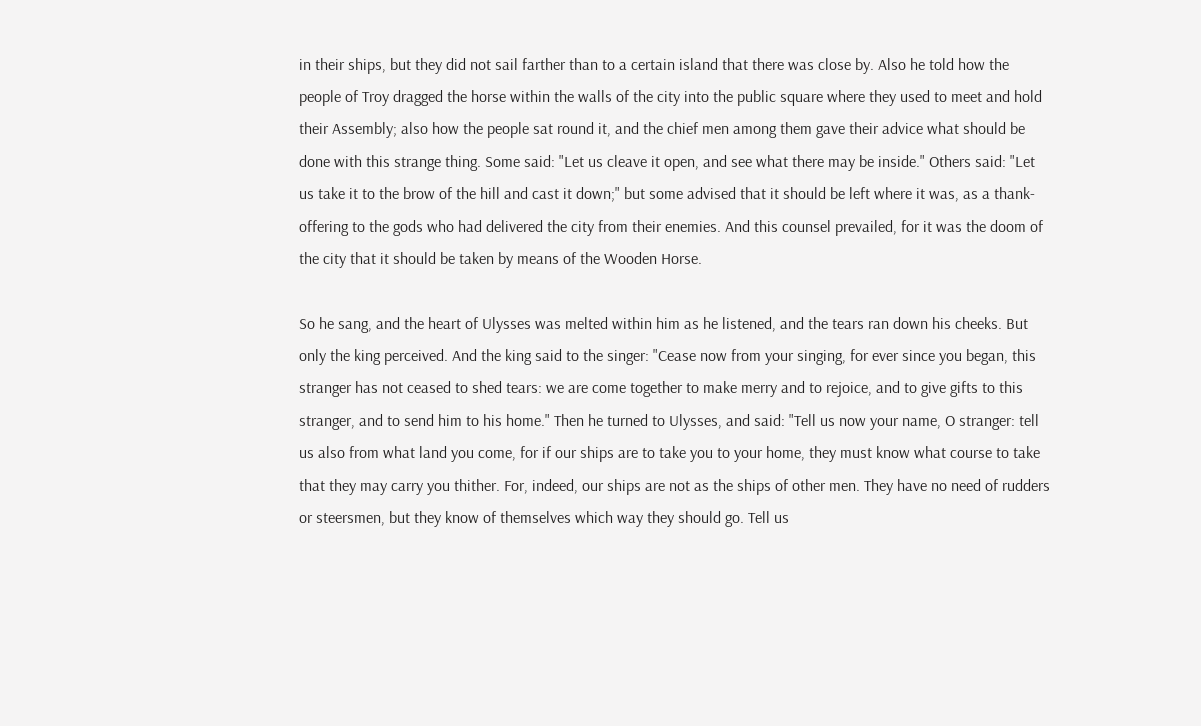in their ships, but they did not sail farther than to a certain island that there was close by. Also he told how the people of Troy dragged the horse within the walls of the city into the public square where they used to meet and hold their Assembly; also how the people sat round it, and the chief men among them gave their advice what should be done with this strange thing. Some said: "Let us cleave it open, and see what there may be inside." Others said: "Let us take it to the brow of the hill and cast it down;" but some advised that it should be left where it was, as a thank-offering to the gods who had delivered the city from their enemies. And this counsel prevailed, for it was the doom of the city that it should be taken by means of the Wooden Horse.

So he sang, and the heart of Ulysses was melted within him as he listened, and the tears ran down his cheeks. But only the king perceived. And the king said to the singer: "Cease now from your singing, for ever since you began, this stranger has not ceased to shed tears: we are come together to make merry and to rejoice, and to give gifts to this stranger, and to send him to his home." Then he turned to Ulysses, and said: "Tell us now your name, O stranger: tell us also from what land you come, for if our ships are to take you to your home, they must know what course to take that they may carry you thither. For, indeed, our ships are not as the ships of other men. They have no need of rudders or steersmen, but they know of themselves which way they should go. Tell us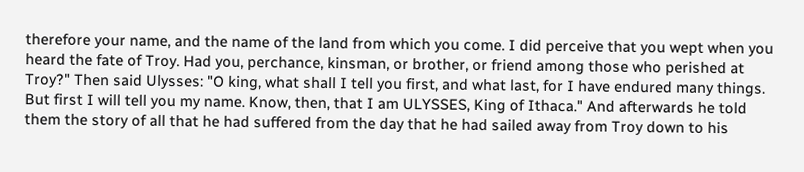therefore your name, and the name of the land from which you come. I did perceive that you wept when you heard the fate of Troy. Had you, perchance, kinsman, or brother, or friend among those who perished at Troy?" Then said Ulysses: "O king, what shall I tell you first, and what last, for I have endured many things. But first I will tell you my name. Know, then, that I am ULYSSES, King of Ithaca." And afterwards he told them the story of all that he had suffered from the day that he had sailed away from Troy down to his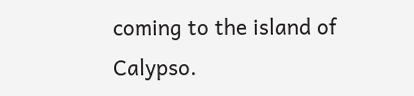coming to the island of Calypso.